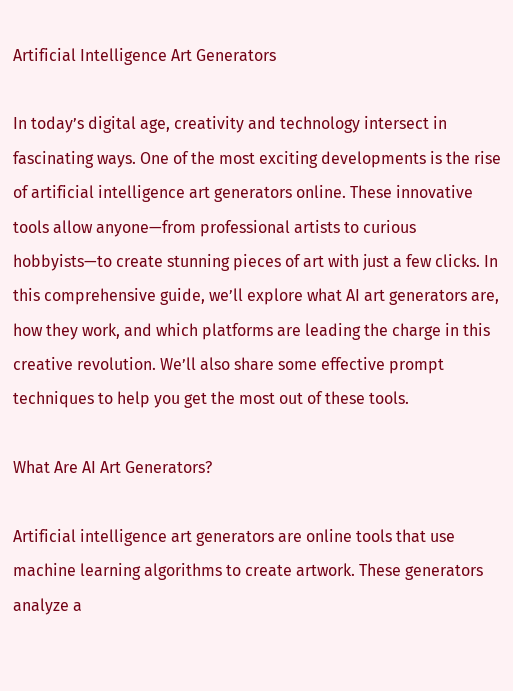Artificial Intelligence Art Generators

In today’s digital age, creativity and technology intersect in fascinating ways. One of the most exciting developments is the rise of artificial intelligence art generators online. These innovative tools allow anyone—from professional artists to curious hobbyists—to create stunning pieces of art with just a few clicks. In this comprehensive guide, we’ll explore what AI art generators are, how they work, and which platforms are leading the charge in this creative revolution. We’ll also share some effective prompt techniques to help you get the most out of these tools.

What Are AI Art Generators?

Artificial intelligence art generators are online tools that use machine learning algorithms to create artwork. These generators analyze a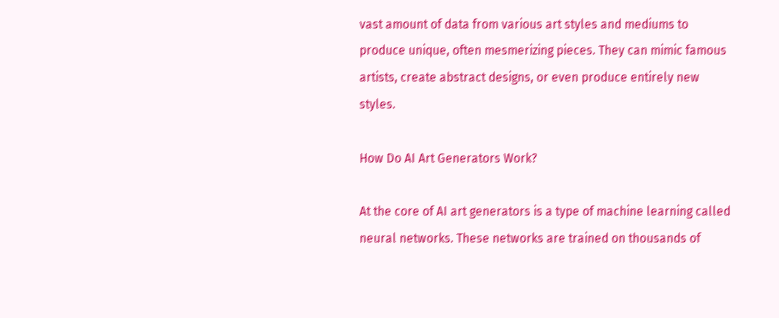vast amount of data from various art styles and mediums to produce unique, often mesmerizing pieces. They can mimic famous artists, create abstract designs, or even produce entirely new styles.

How Do AI Art Generators Work?

At the core of AI art generators is a type of machine learning called neural networks. These networks are trained on thousands of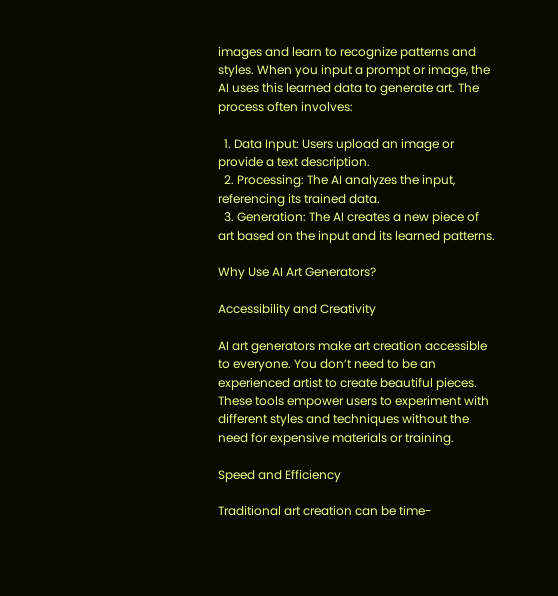images and learn to recognize patterns and styles. When you input a prompt or image, the AI uses this learned data to generate art. The process often involves:

  1. Data Input: Users upload an image or provide a text description.
  2. Processing: The AI analyzes the input, referencing its trained data.
  3. Generation: The AI creates a new piece of art based on the input and its learned patterns.

Why Use AI Art Generators?

Accessibility and Creativity

AI art generators make art creation accessible to everyone. You don’t need to be an experienced artist to create beautiful pieces. These tools empower users to experiment with different styles and techniques without the need for expensive materials or training.

Speed and Efficiency

Traditional art creation can be time-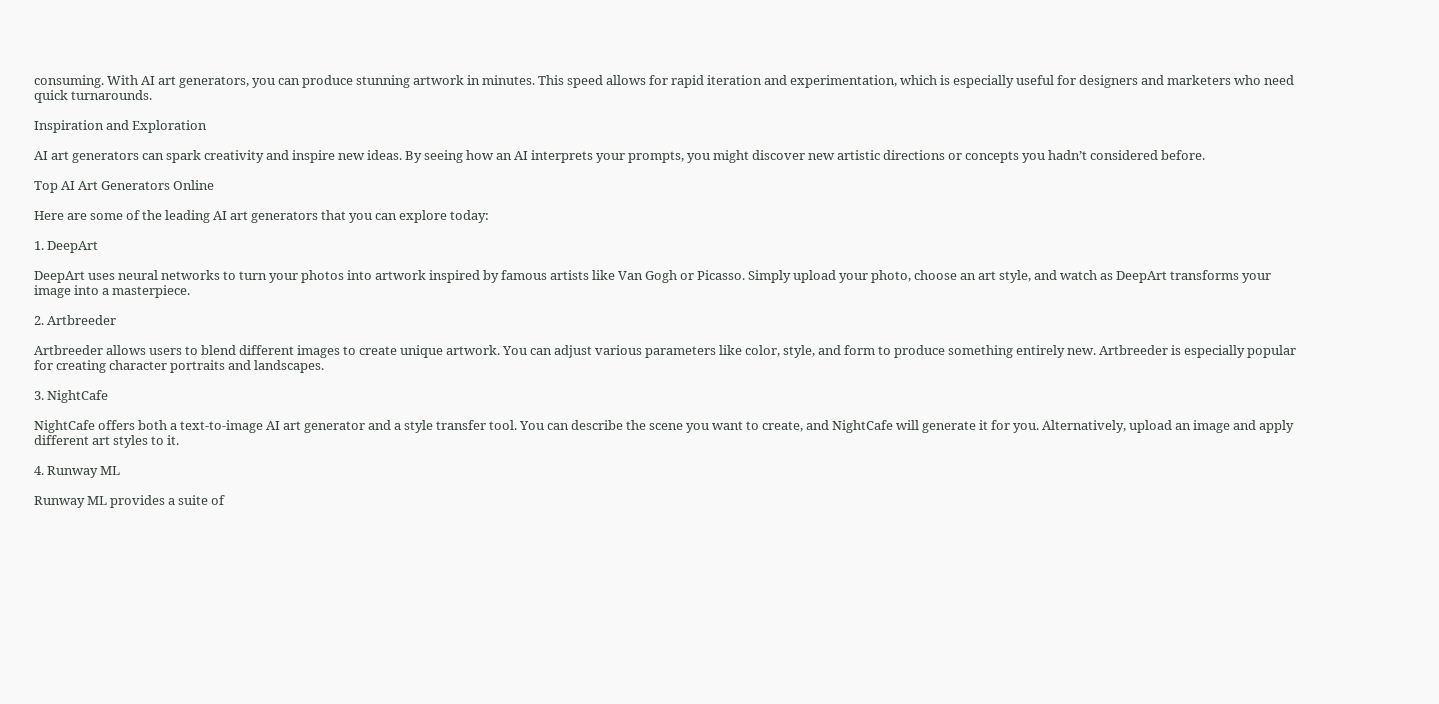consuming. With AI art generators, you can produce stunning artwork in minutes. This speed allows for rapid iteration and experimentation, which is especially useful for designers and marketers who need quick turnarounds.

Inspiration and Exploration

AI art generators can spark creativity and inspire new ideas. By seeing how an AI interprets your prompts, you might discover new artistic directions or concepts you hadn’t considered before.

Top AI Art Generators Online

Here are some of the leading AI art generators that you can explore today:

1. DeepArt

DeepArt uses neural networks to turn your photos into artwork inspired by famous artists like Van Gogh or Picasso. Simply upload your photo, choose an art style, and watch as DeepArt transforms your image into a masterpiece.

2. Artbreeder

Artbreeder allows users to blend different images to create unique artwork. You can adjust various parameters like color, style, and form to produce something entirely new. Artbreeder is especially popular for creating character portraits and landscapes.

3. NightCafe

NightCafe offers both a text-to-image AI art generator and a style transfer tool. You can describe the scene you want to create, and NightCafe will generate it for you. Alternatively, upload an image and apply different art styles to it.

4. Runway ML

Runway ML provides a suite of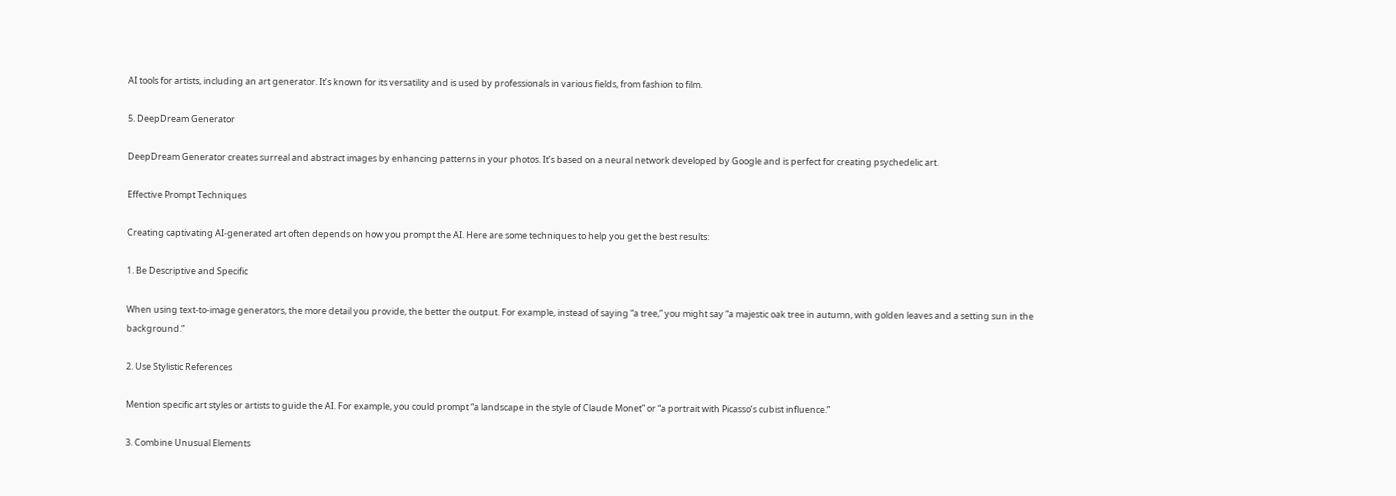AI tools for artists, including an art generator. It’s known for its versatility and is used by professionals in various fields, from fashion to film.

5. DeepDream Generator

DeepDream Generator creates surreal and abstract images by enhancing patterns in your photos. It’s based on a neural network developed by Google and is perfect for creating psychedelic art.

Effective Prompt Techniques

Creating captivating AI-generated art often depends on how you prompt the AI. Here are some techniques to help you get the best results:

1. Be Descriptive and Specific

When using text-to-image generators, the more detail you provide, the better the output. For example, instead of saying “a tree,” you might say “a majestic oak tree in autumn, with golden leaves and a setting sun in the background.”

2. Use Stylistic References

Mention specific art styles or artists to guide the AI. For example, you could prompt “a landscape in the style of Claude Monet” or “a portrait with Picasso’s cubist influence.”

3. Combine Unusual Elements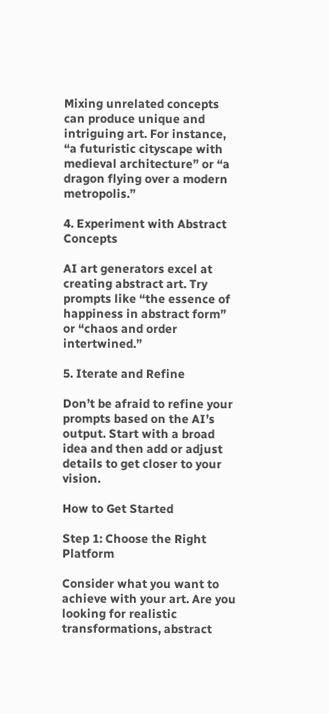Mixing unrelated concepts can produce unique and intriguing art. For instance, “a futuristic cityscape with medieval architecture” or “a dragon flying over a modern metropolis.”

4. Experiment with Abstract Concepts

AI art generators excel at creating abstract art. Try prompts like “the essence of happiness in abstract form” or “chaos and order intertwined.”

5. Iterate and Refine

Don’t be afraid to refine your prompts based on the AI’s output. Start with a broad idea and then add or adjust details to get closer to your vision.

How to Get Started

Step 1: Choose the Right Platform

Consider what you want to achieve with your art. Are you looking for realistic transformations, abstract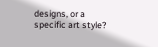designs, or a specific art style?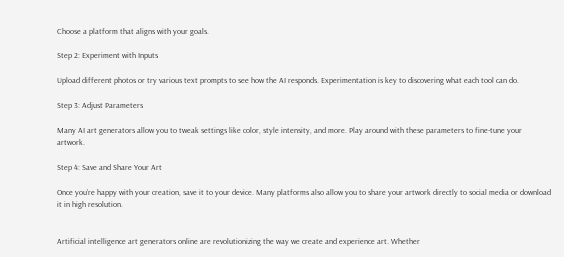Choose a platform that aligns with your goals.

Step 2: Experiment with Inputs

Upload different photos or try various text prompts to see how the AI responds. Experimentation is key to discovering what each tool can do.

Step 3: Adjust Parameters

Many AI art generators allow you to tweak settings like color, style intensity, and more. Play around with these parameters to fine-tune your artwork.

Step 4: Save and Share Your Art

Once you’re happy with your creation, save it to your device. Many platforms also allow you to share your artwork directly to social media or download it in high resolution.


Artificial intelligence art generators online are revolutionizing the way we create and experience art. Whether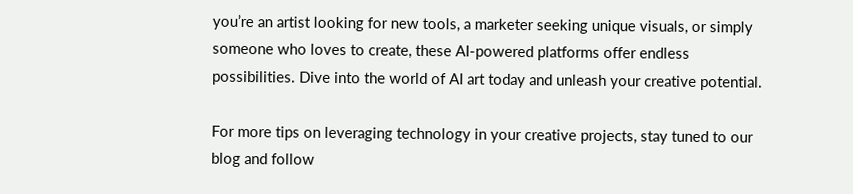you’re an artist looking for new tools, a marketer seeking unique visuals, or simply someone who loves to create, these AI-powered platforms offer endless possibilities. Dive into the world of AI art today and unleash your creative potential.

For more tips on leveraging technology in your creative projects, stay tuned to our blog and follow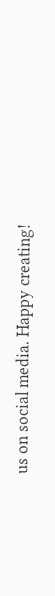us on social media. Happy creating!